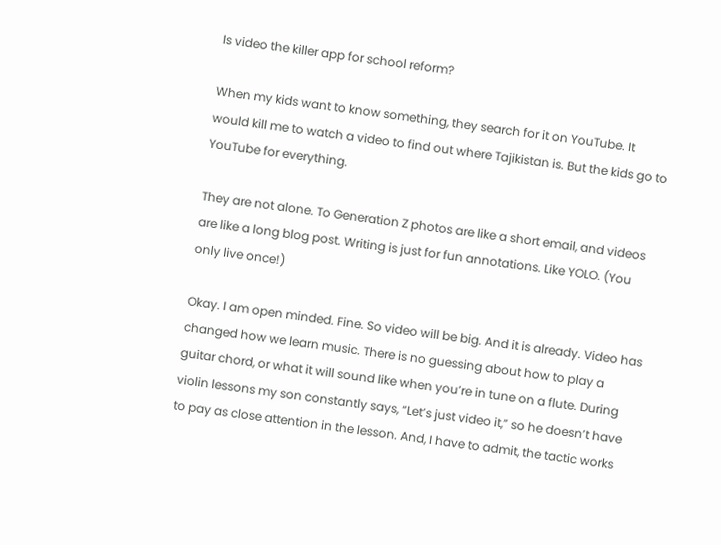Is video the killer app for school reform?

When my kids want to know something, they search for it on YouTube. It would kill me to watch a video to find out where Tajikistan is. But the kids go to YouTube for everything.

They are not alone. To Generation Z photos are like a short email, and videos are like a long blog post. Writing is just for fun annotations. Like YOLO. (You only live once!)

Okay. I am open minded. Fine. So video will be big. And it is already. Video has changed how we learn music. There is no guessing about how to play a guitar chord, or what it will sound like when you’re in tune on a flute. During violin lessons my son constantly says, “Let’s just video it,” so he doesn’t have to pay as close attention in the lesson. And, I have to admit, the tactic works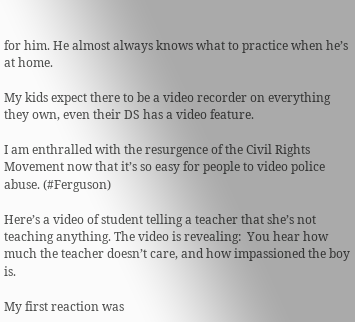for him. He almost always knows what to practice when he’s at home.

My kids expect there to be a video recorder on everything they own, even their DS has a video feature.

I am enthralled with the resurgence of the Civil Rights Movement now that it’s so easy for people to video police abuse. (#Ferguson)

Here’s a video of student telling a teacher that she’s not teaching anything. The video is revealing:  You hear how much the teacher doesn’t care, and how impassioned the boy is.

My first reaction was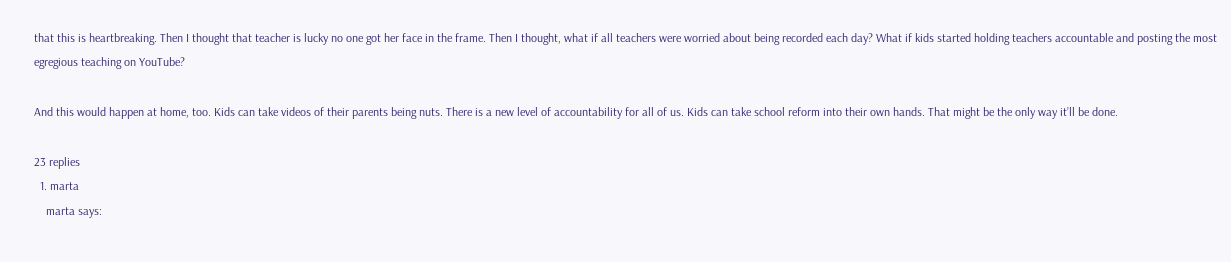that this is heartbreaking. Then I thought that teacher is lucky no one got her face in the frame. Then I thought, what if all teachers were worried about being recorded each day? What if kids started holding teachers accountable and posting the most egregious teaching on YouTube?

And this would happen at home, too. Kids can take videos of their parents being nuts. There is a new level of accountability for all of us. Kids can take school reform into their own hands. That might be the only way it’ll be done.

23 replies
  1. marta
    marta says: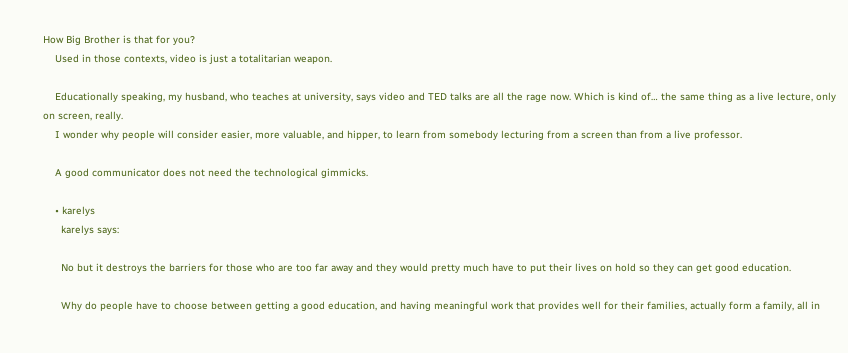How Big Brother is that for you?
    Used in those contexts, video is just a totalitarian weapon.

    Educationally speaking, my husband, who teaches at university, says video and TED talks are all the rage now. Which is kind of… the same thing as a live lecture, only on screen, really.
    I wonder why people will consider easier, more valuable, and hipper, to learn from somebody lecturing from a screen than from a live professor.

    A good communicator does not need the technological gimmicks.

    • karelys
      karelys says:

      No but it destroys the barriers for those who are too far away and they would pretty much have to put their lives on hold so they can get good education.

      Why do people have to choose between getting a good education, and having meaningful work that provides well for their families, actually form a family, all in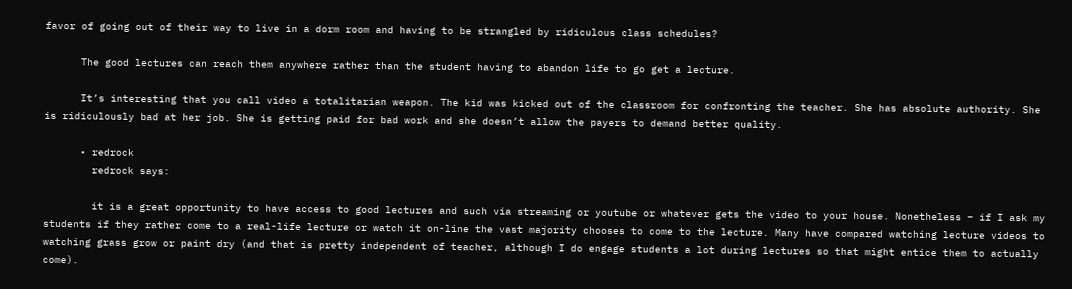favor of going out of their way to live in a dorm room and having to be strangled by ridiculous class schedules?

      The good lectures can reach them anywhere rather than the student having to abandon life to go get a lecture.

      It’s interesting that you call video a totalitarian weapon. The kid was kicked out of the classroom for confronting the teacher. She has absolute authority. She is ridiculously bad at her job. She is getting paid for bad work and she doesn’t allow the payers to demand better quality.

      • redrock
        redrock says:

        it is a great opportunity to have access to good lectures and such via streaming or youtube or whatever gets the video to your house. Nonetheless – if I ask my students if they rather come to a real-life lecture or watch it on-line the vast majority chooses to come to the lecture. Many have compared watching lecture videos to watching grass grow or paint dry (and that is pretty independent of teacher, although I do engage students a lot during lectures so that might entice them to actually come).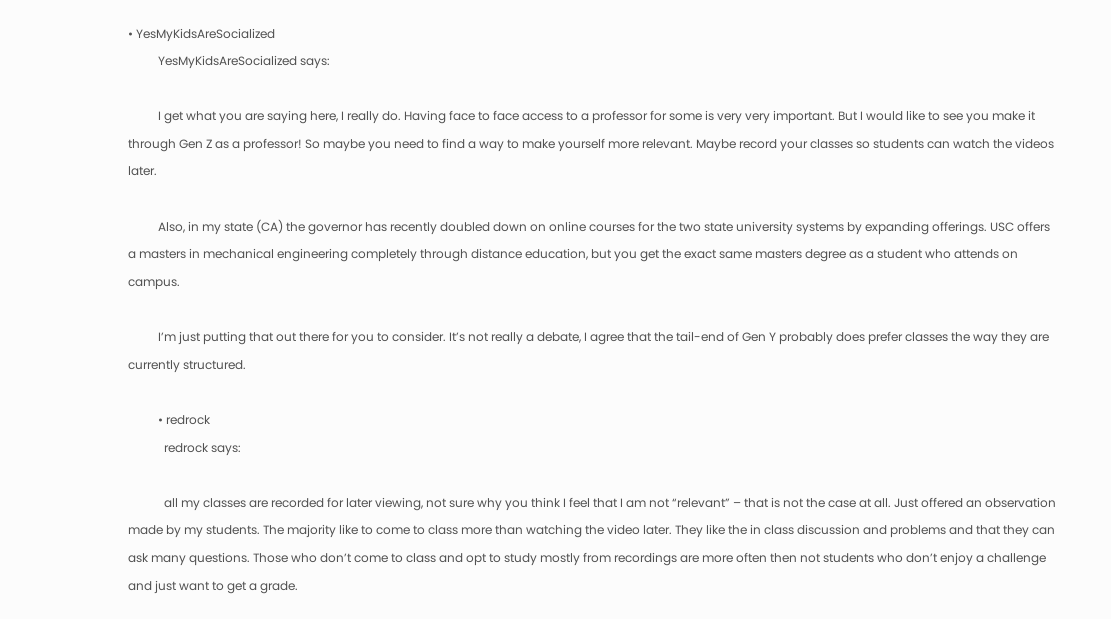• YesMyKidsAreSocialized
          YesMyKidsAreSocialized says:

          I get what you are saying here, I really do. Having face to face access to a professor for some is very very important. But I would like to see you make it through Gen Z as a professor! So maybe you need to find a way to make yourself more relevant. Maybe record your classes so students can watch the videos later.

          Also, in my state (CA) the governor has recently doubled down on online courses for the two state university systems by expanding offerings. USC offers a masters in mechanical engineering completely through distance education, but you get the exact same masters degree as a student who attends on campus.

          I’m just putting that out there for you to consider. It’s not really a debate, I agree that the tail-end of Gen Y probably does prefer classes the way they are currently structured.

          • redrock
            redrock says:

            all my classes are recorded for later viewing, not sure why you think I feel that I am not “relevant” – that is not the case at all. Just offered an observation made by my students. The majority like to come to class more than watching the video later. They like the in class discussion and problems and that they can ask many questions. Those who don’t come to class and opt to study mostly from recordings are more often then not students who don’t enjoy a challenge and just want to get a grade.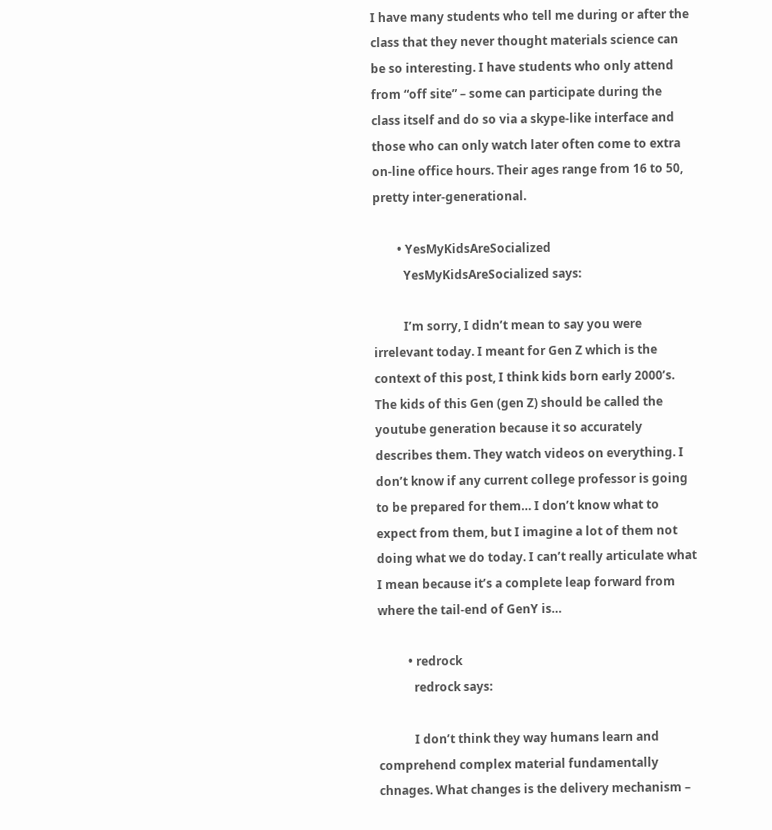I have many students who tell me during or after the class that they never thought materials science can be so interesting. I have students who only attend from “off site” – some can participate during the class itself and do so via a skype-like interface and those who can only watch later often come to extra on-line office hours. Their ages range from 16 to 50, pretty inter-generational.

        • YesMyKidsAreSocialized
          YesMyKidsAreSocialized says:

          I’m sorry, I didn’t mean to say you were irrelevant today. I meant for Gen Z which is the context of this post, I think kids born early 2000’s. The kids of this Gen (gen Z) should be called the youtube generation because it so accurately describes them. They watch videos on everything. I don’t know if any current college professor is going to be prepared for them… I don’t know what to expect from them, but I imagine a lot of them not doing what we do today. I can’t really articulate what I mean because it’s a complete leap forward from where the tail-end of GenY is…

          • redrock
            redrock says:

            I don’t think they way humans learn and comprehend complex material fundamentally chnages. What changes is the delivery mechanism –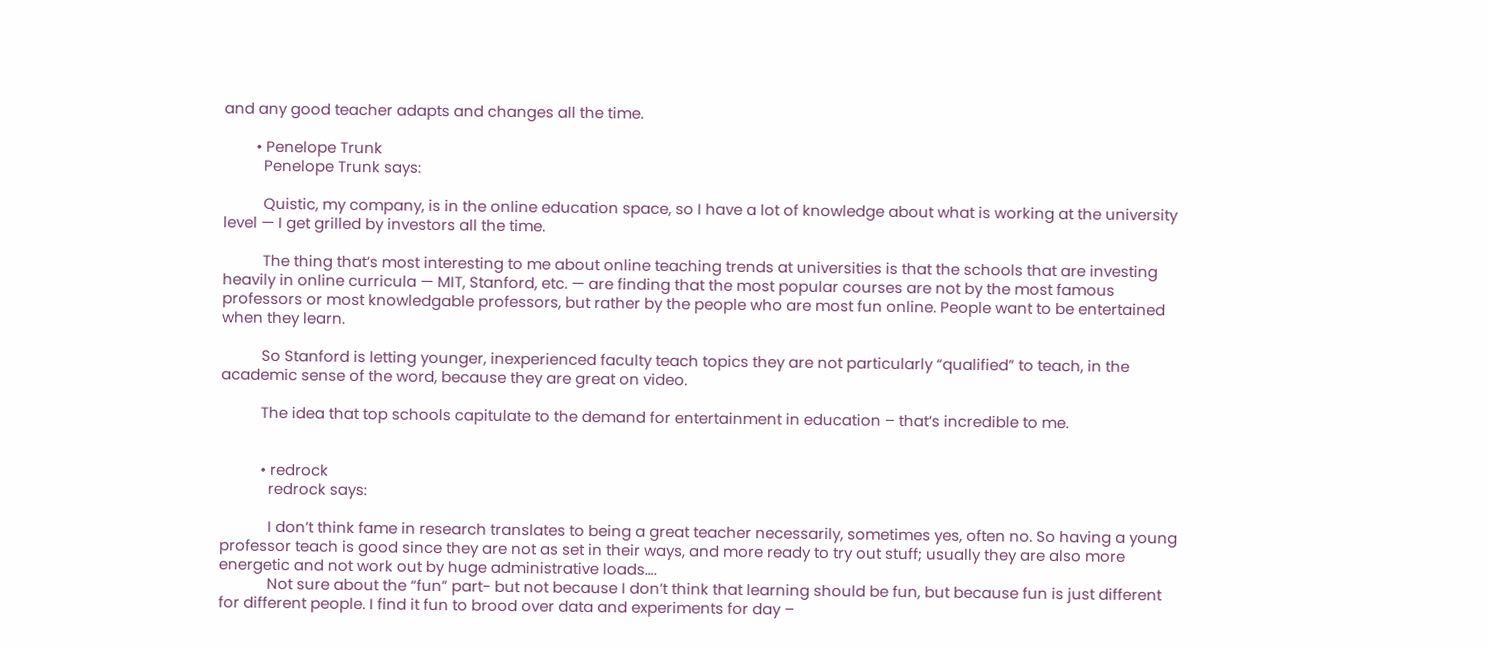and any good teacher adapts and changes all the time.

        • Penelope Trunk
          Penelope Trunk says:

          Quistic, my company, is in the online education space, so I have a lot of knowledge about what is working at the university level — I get grilled by investors all the time.

          The thing that’s most interesting to me about online teaching trends at universities is that the schools that are investing heavily in online curricula — MIT, Stanford, etc. — are finding that the most popular courses are not by the most famous professors or most knowledgable professors, but rather by the people who are most fun online. People want to be entertained when they learn.

          So Stanford is letting younger, inexperienced faculty teach topics they are not particularly “qualified” to teach, in the academic sense of the word, because they are great on video.

          The idea that top schools capitulate to the demand for entertainment in education – that’s incredible to me.


          • redrock
            redrock says:

            I don’t think fame in research translates to being a great teacher necessarily, sometimes yes, often no. So having a young professor teach is good since they are not as set in their ways, and more ready to try out stuff; usually they are also more energetic and not work out by huge administrative loads….
            Not sure about the “fun” part- but not because I don’t think that learning should be fun, but because fun is just different for different people. I find it fun to brood over data and experiments for day –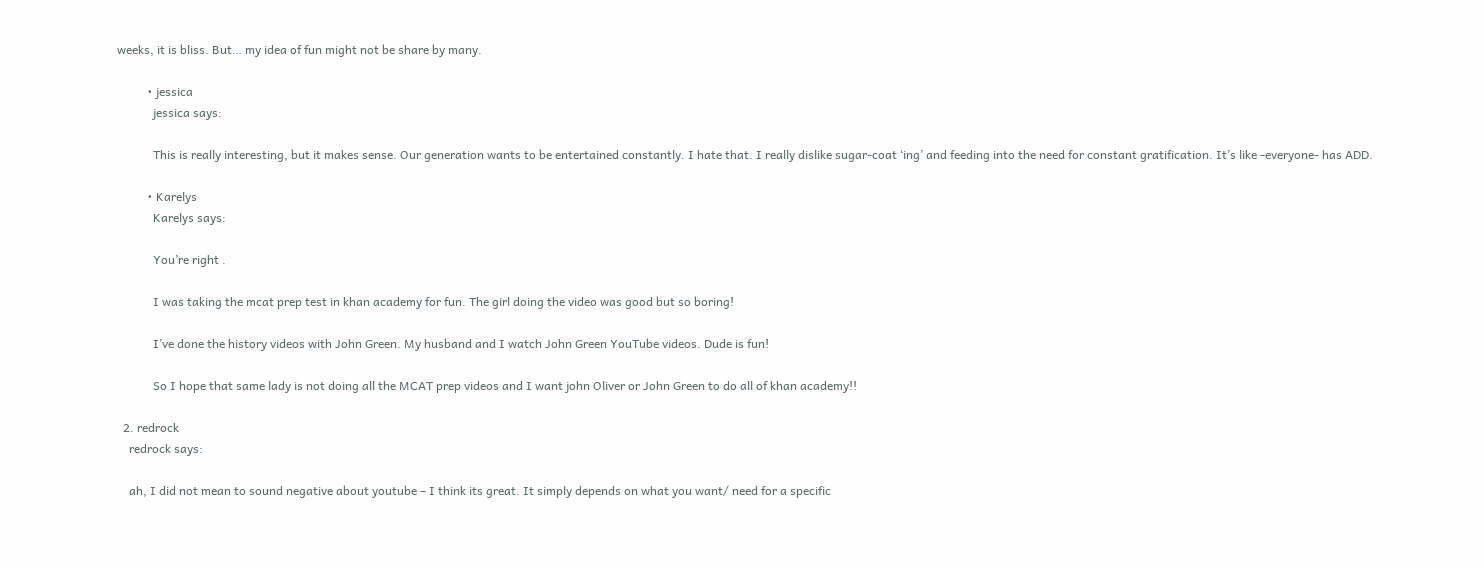weeks, it is bliss. But… my idea of fun might not be share by many.

          • jessica
            jessica says:

            This is really interesting, but it makes sense. Our generation wants to be entertained constantly. I hate that. I really dislike sugar-coat ‘ing’ and feeding into the need for constant gratification. It’s like -everyone- has ADD.

          • Karelys
            Karelys says:

            You’re right .

            I was taking the mcat prep test in khan academy for fun. The girl doing the video was good but so boring!

            I’ve done the history videos with John Green. My husband and I watch John Green YouTube videos. Dude is fun!

            So I hope that same lady is not doing all the MCAT prep videos and I want john Oliver or John Green to do all of khan academy!!

  2. redrock
    redrock says:

    ah, I did not mean to sound negative about youtube – I think its great. It simply depends on what you want/ need for a specific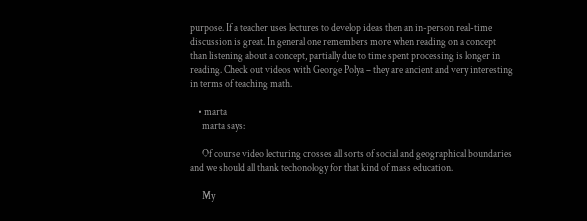purpose. If a teacher uses lectures to develop ideas then an in-person real-time discussion is great. In general one remembers more when reading on a concept than listening about a concept, partially due to time spent processing is longer in reading. Check out videos with George Polya – they are ancient and very interesting in terms of teaching math.

    • marta
      marta says:

      Of course video lecturing crosses all sorts of social and geographical boundaries and we should all thank techonology for that kind of mass education.

      My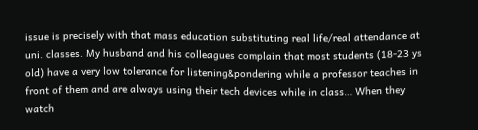issue is precisely with that mass education substituting real life/real attendance at uni. classes. My husband and his colleagues complain that most students (18-23 ys old) have a very low tolerance for listening&pondering while a professor teaches in front of them and are always using their tech devices while in class… When they watch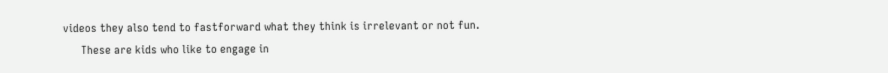videos they also tend to fastforward what they think is irrelevant or not fun.
      These are kids who like to engage in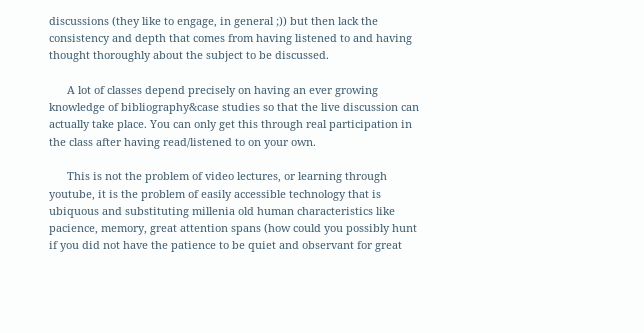discussions (they like to engage, in general ;)) but then lack the consistency and depth that comes from having listened to and having thought thoroughly about the subject to be discussed.

      A lot of classes depend precisely on having an ever growing knowledge of bibliography&case studies so that the live discussion can actually take place. You can only get this through real participation in the class after having read/listened to on your own.

      This is not the problem of video lectures, or learning through youtube, it is the problem of easily accessible technology that is ubiquous and substituting millenia old human characteristics like pacience, memory, great attention spans (how could you possibly hunt if you did not have the patience to be quiet and observant for great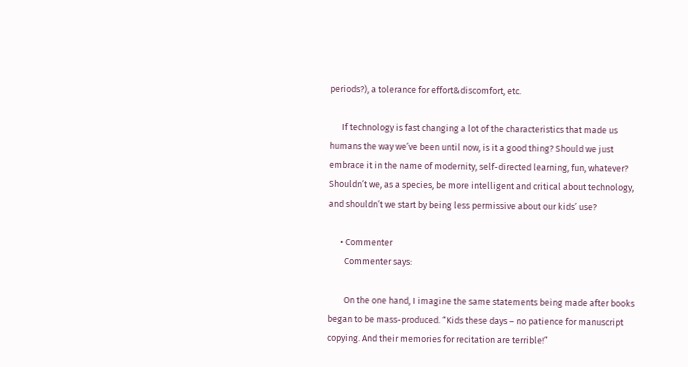periods?), a tolerance for effort&discomfort, etc.

      If technology is fast changing a lot of the characteristics that made us humans the way we’ve been until now, is it a good thing? Should we just embrace it in the name of modernity, self-directed learning, fun, whatever? Shouldn’t we, as a species, be more intelligent and critical about technology, and shouldn’t we start by being less permissive about our kids’ use?

      • Commenter
        Commenter says:

        On the one hand, I imagine the same statements being made after books began to be mass-produced. “Kids these days – no patience for manuscript copying. And their memories for recitation are terrible!”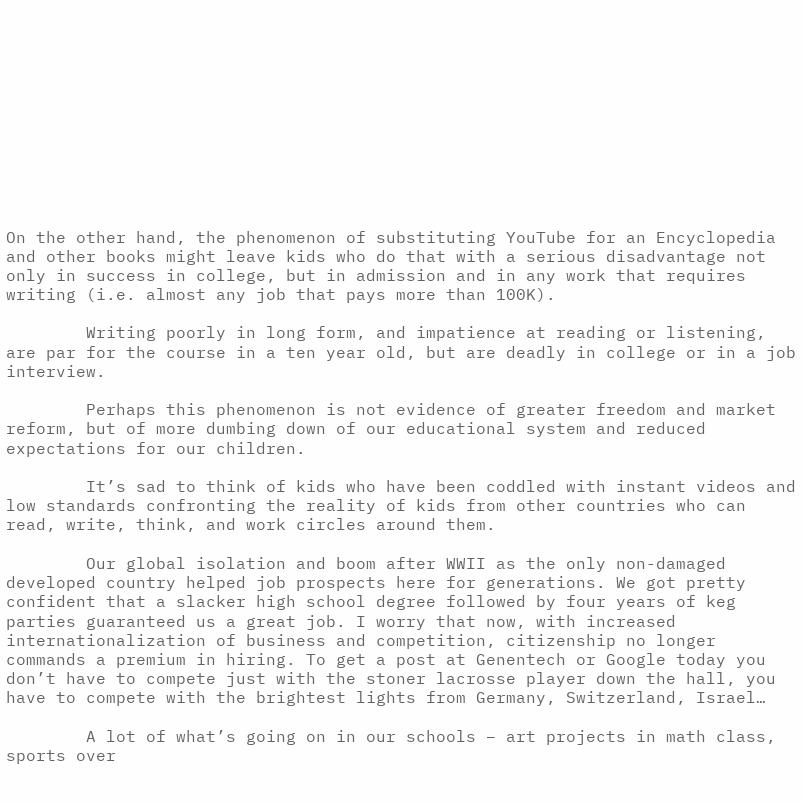On the other hand, the phenomenon of substituting YouTube for an Encyclopedia and other books might leave kids who do that with a serious disadvantage not only in success in college, but in admission and in any work that requires writing (i.e. almost any job that pays more than 100K).

        Writing poorly in long form, and impatience at reading or listening, are par for the course in a ten year old, but are deadly in college or in a job interview.

        Perhaps this phenomenon is not evidence of greater freedom and market reform, but of more dumbing down of our educational system and reduced expectations for our children.

        It’s sad to think of kids who have been coddled with instant videos and low standards confronting the reality of kids from other countries who can read, write, think, and work circles around them.

        Our global isolation and boom after WWII as the only non-damaged developed country helped job prospects here for generations. We got pretty confident that a slacker high school degree followed by four years of keg parties guaranteed us a great job. I worry that now, with increased internationalization of business and competition, citizenship no longer commands a premium in hiring. To get a post at Genentech or Google today you don’t have to compete just with the stoner lacrosse player down the hall, you have to compete with the brightest lights from Germany, Switzerland, Israel…

        A lot of what’s going on in our schools – art projects in math class, sports over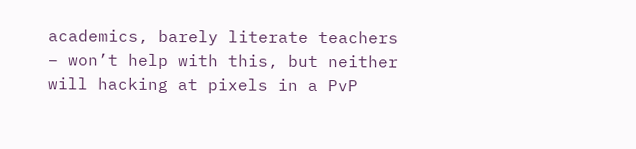academics, barely literate teachers – won’t help with this, but neither will hacking at pixels in a PvP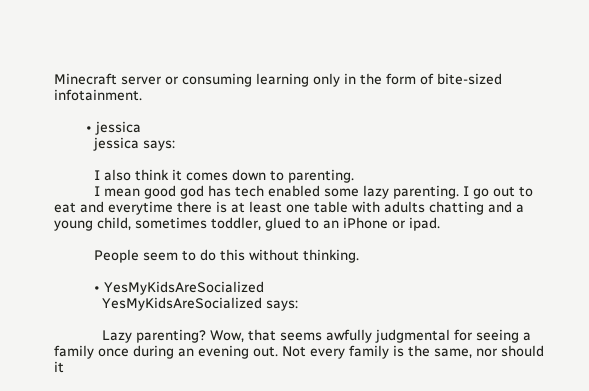Minecraft server or consuming learning only in the form of bite-sized infotainment.

        • jessica
          jessica says:

          I also think it comes down to parenting.
          I mean good god has tech enabled some lazy parenting. I go out to eat and everytime there is at least one table with adults chatting and a young child, sometimes toddler, glued to an iPhone or ipad.

          People seem to do this without thinking.

          • YesMyKidsAreSocialized
            YesMyKidsAreSocialized says:

            Lazy parenting? Wow, that seems awfully judgmental for seeing a family once during an evening out. Not every family is the same, nor should it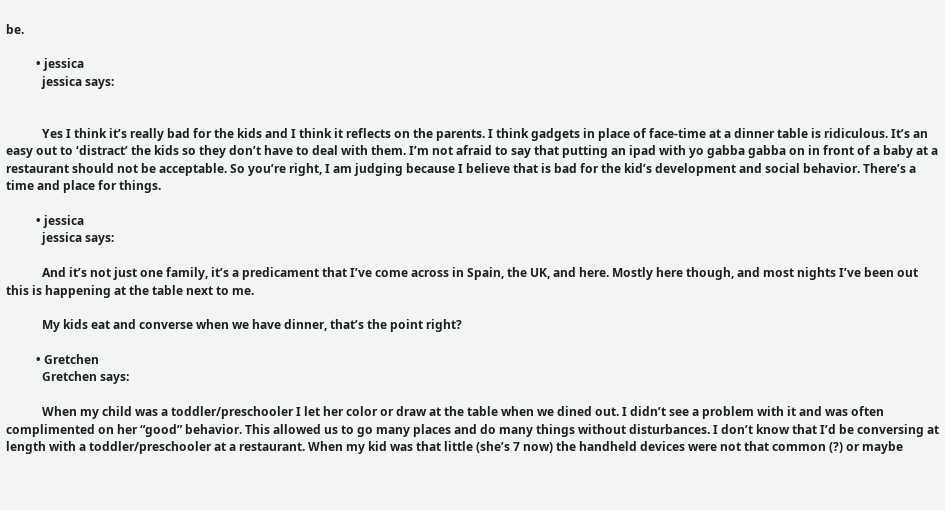be.

          • jessica
            jessica says:


            Yes I think it’s really bad for the kids and I think it reflects on the parents. I think gadgets in place of face-time at a dinner table is ridiculous. It’s an easy out to ‘distract’ the kids so they don’t have to deal with them. I’m not afraid to say that putting an ipad with yo gabba gabba on in front of a baby at a restaurant should not be acceptable. So you’re right, I am judging because I believe that is bad for the kid’s development and social behavior. There’s a time and place for things.

          • jessica
            jessica says:

            And it’s not just one family, it’s a predicament that I’ve come across in Spain, the UK, and here. Mostly here though, and most nights I’ve been out this is happening at the table next to me.

            My kids eat and converse when we have dinner, that’s the point right?

          • Gretchen
            Gretchen says:

            When my child was a toddler/preschooler I let her color or draw at the table when we dined out. I didn’t see a problem with it and was often complimented on her “good” behavior. This allowed us to go many places and do many things without disturbances. I don’t know that I’d be conversing at length with a toddler/preschooler at a restaurant. When my kid was that little (she’s 7 now) the handheld devices were not that common (?) or maybe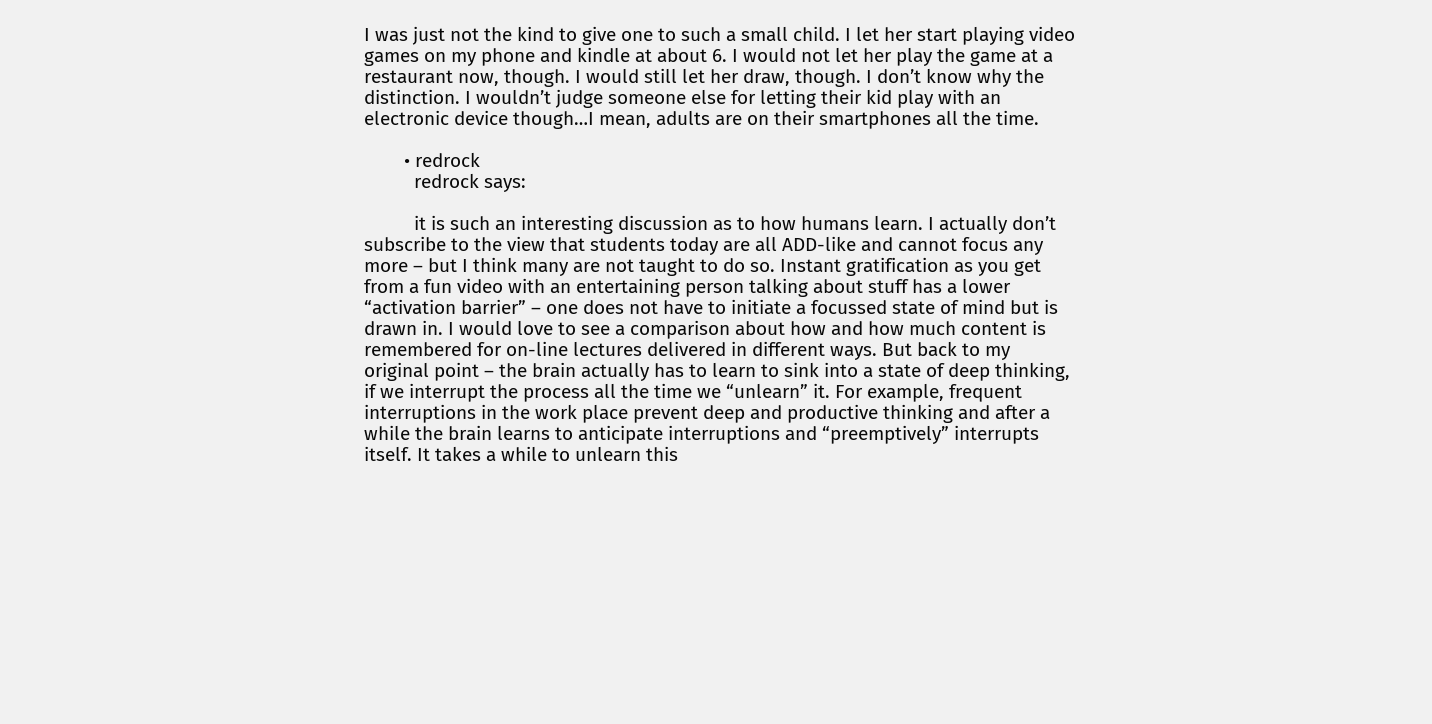I was just not the kind to give one to such a small child. I let her start playing video games on my phone and kindle at about 6. I would not let her play the game at a restaurant now, though. I would still let her draw, though. I don’t know why the distinction. I wouldn’t judge someone else for letting their kid play with an electronic device though…I mean, adults are on their smartphones all the time.

        • redrock
          redrock says:

          it is such an interesting discussion as to how humans learn. I actually don’t subscribe to the view that students today are all ADD-like and cannot focus any more – but I think many are not taught to do so. Instant gratification as you get from a fun video with an entertaining person talking about stuff has a lower “activation barrier” – one does not have to initiate a focussed state of mind but is drawn in. I would love to see a comparison about how and how much content is remembered for on-line lectures delivered in different ways. But back to my original point – the brain actually has to learn to sink into a state of deep thinking, if we interrupt the process all the time we “unlearn” it. For example, frequent interruptions in the work place prevent deep and productive thinking and after a while the brain learns to anticipate interruptions and “preemptively” interrupts itself. It takes a while to unlearn this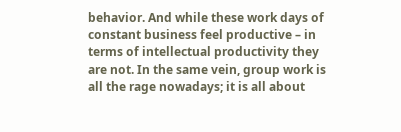behavior. And while these work days of constant business feel productive – in terms of intellectual productivity they are not. In the same vein, group work is all the rage nowadays; it is all about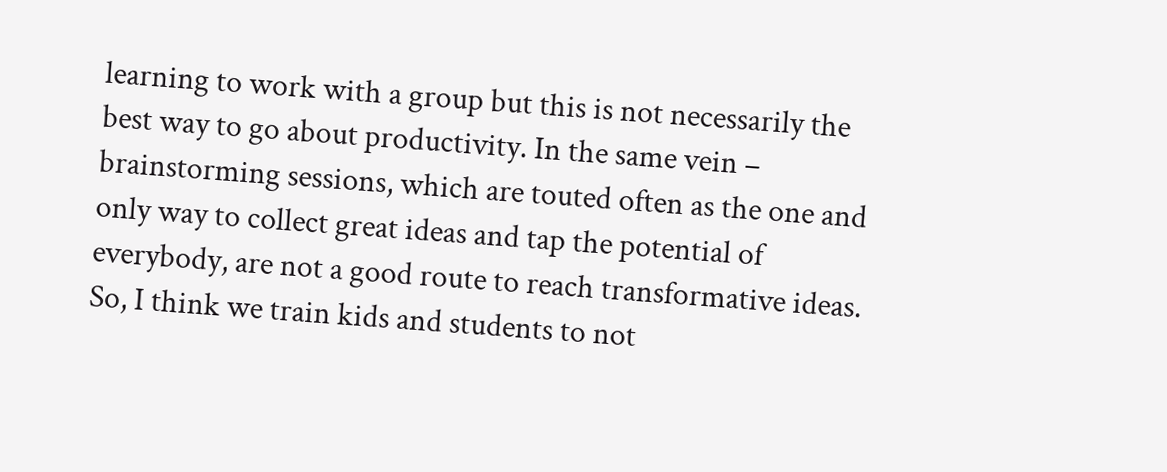learning to work with a group but this is not necessarily the best way to go about productivity. In the same vein – brainstorming sessions, which are touted often as the one and only way to collect great ideas and tap the potential of everybody, are not a good route to reach transformative ideas. So, I think we train kids and students to not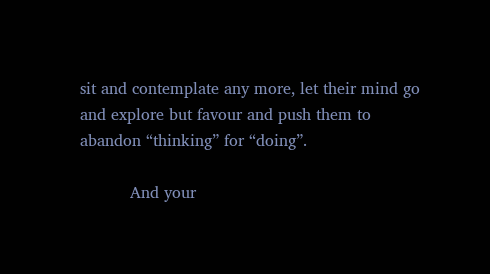sit and contemplate any more, let their mind go and explore but favour and push them to abandon “thinking” for “doing”.

          And your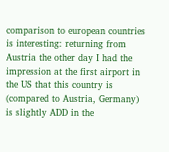comparison to european countries is interesting: returning from Austria the other day I had the impression at the first airport in the US that this country is (compared to Austria, Germany) is slightly ADD in the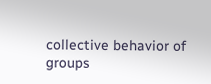collective behavior of groups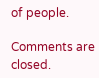of people.

Comments are closed.